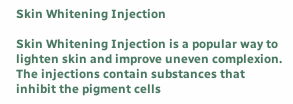Skin Whitening Injection

Skin Whitening Injection is a popular way to lighten skin and improve uneven complexion. The injections contain substances that inhibit the pigment cells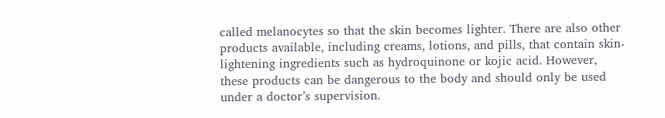called melanocytes so that the skin becomes lighter. There are also other products available, including creams, lotions, and pills, that contain skin-lightening ingredients such as hydroquinone or kojic acid. However, these products can be dangerous to the body and should only be used under a doctor’s supervision.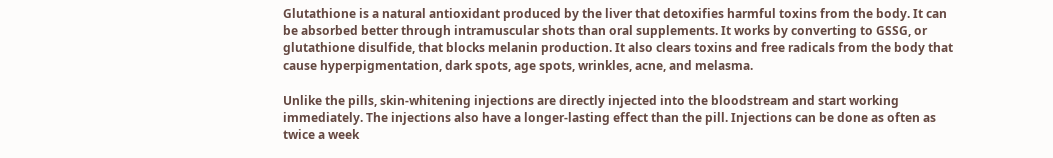Glutathione is a natural antioxidant produced by the liver that detoxifies harmful toxins from the body. It can be absorbed better through intramuscular shots than oral supplements. It works by converting to GSSG, or glutathione disulfide, that blocks melanin production. It also clears toxins and free radicals from the body that cause hyperpigmentation, dark spots, age spots, wrinkles, acne, and melasma.

Unlike the pills, skin-whitening injections are directly injected into the bloodstream and start working immediately. The injections also have a longer-lasting effect than the pill. Injections can be done as often as twice a week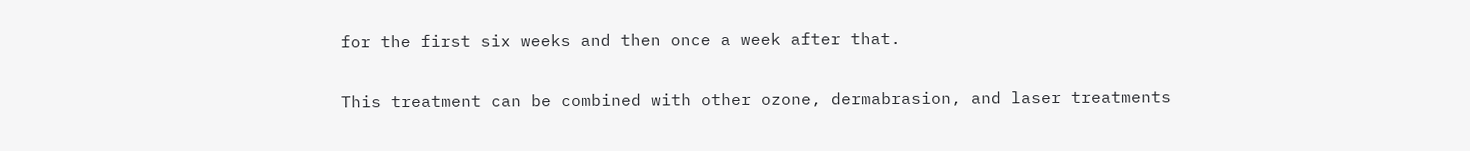for the first six weeks and then once a week after that.

This treatment can be combined with other ozone, dermabrasion, and laser treatments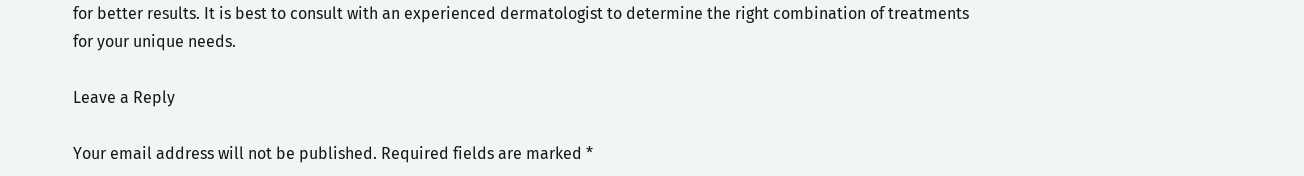for better results. It is best to consult with an experienced dermatologist to determine the right combination of treatments for your unique needs.

Leave a Reply

Your email address will not be published. Required fields are marked *